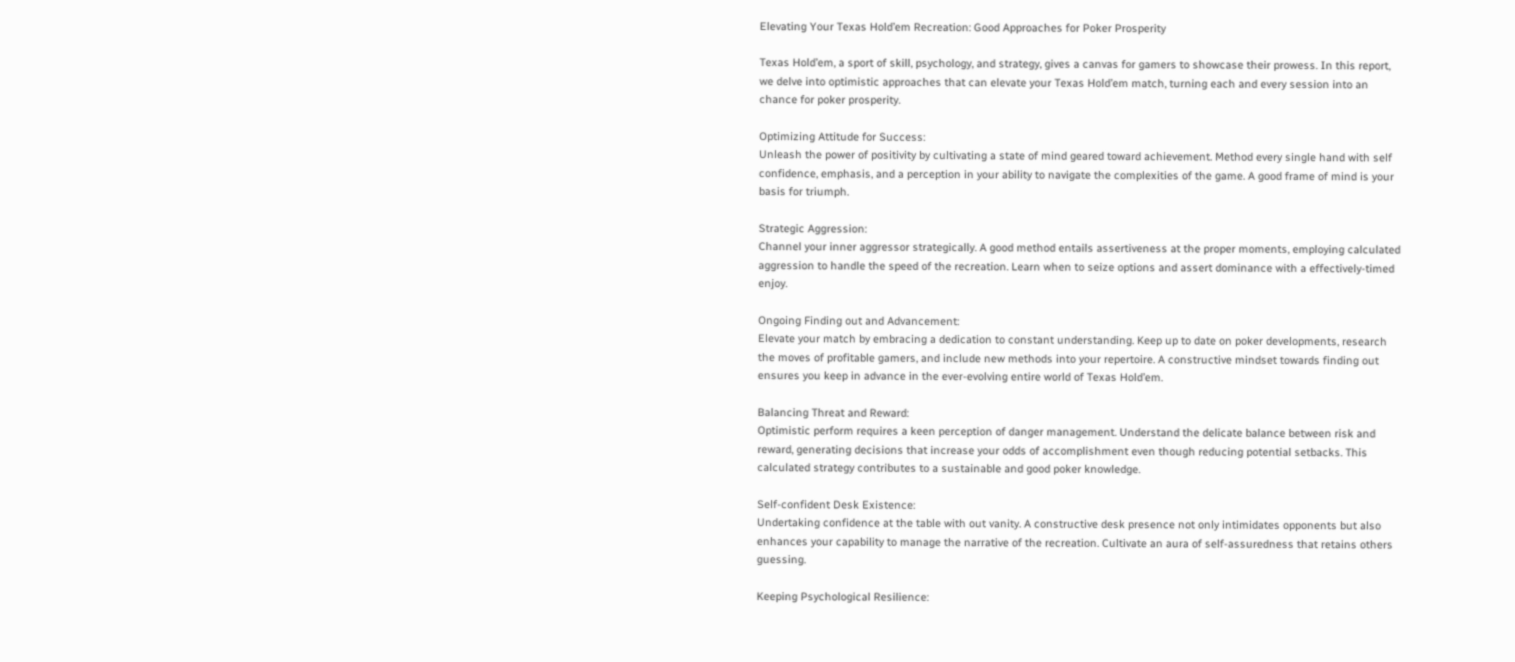Elevating Your Texas Hold’em Recreation: Good Approaches for Poker Prosperity

Texas Hold’em, a sport of skill, psychology, and strategy, gives a canvas for gamers to showcase their prowess. In this report, we delve into optimistic approaches that can elevate your Texas Hold’em match, turning each and every session into an chance for poker prosperity.

Optimizing Attitude for Success:
Unleash the power of positivity by cultivating a state of mind geared toward achievement. Method every single hand with self confidence, emphasis, and a perception in your ability to navigate the complexities of the game. A good frame of mind is your basis for triumph.

Strategic Aggression:
Channel your inner aggressor strategically. A good method entails assertiveness at the proper moments, employing calculated aggression to handle the speed of the recreation. Learn when to seize options and assert dominance with a effectively-timed enjoy.

Ongoing Finding out and Advancement:
Elevate your match by embracing a dedication to constant understanding. Keep up to date on poker developments, research the moves of profitable gamers, and include new methods into your repertoire. A constructive mindset towards finding out ensures you keep in advance in the ever-evolving entire world of Texas Hold’em.

Balancing Threat and Reward:
Optimistic perform requires a keen perception of danger management. Understand the delicate balance between risk and reward, generating decisions that increase your odds of accomplishment even though reducing potential setbacks. This calculated strategy contributes to a sustainable and good poker knowledge.

Self-confident Desk Existence:
Undertaking confidence at the table with out vanity. A constructive desk presence not only intimidates opponents but also enhances your capability to manage the narrative of the recreation. Cultivate an aura of self-assuredness that retains others guessing.

Keeping Psychological Resilience: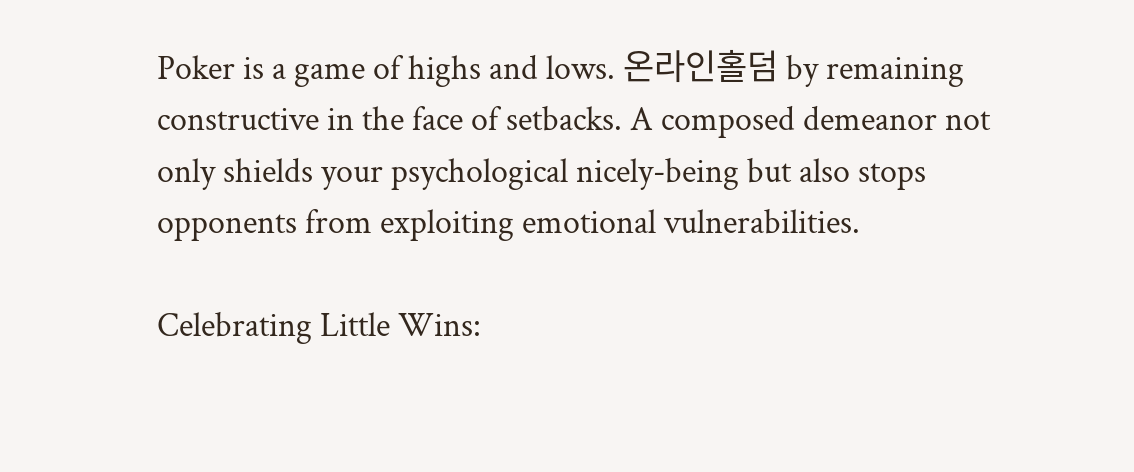Poker is a game of highs and lows. 온라인홀덤 by remaining constructive in the face of setbacks. A composed demeanor not only shields your psychological nicely-being but also stops opponents from exploiting emotional vulnerabilities.

Celebrating Little Wins: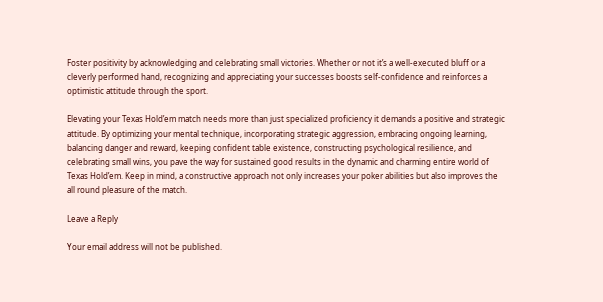Foster positivity by acknowledging and celebrating small victories. Whether or not it’s a well-executed bluff or a cleverly performed hand, recognizing and appreciating your successes boosts self-confidence and reinforces a optimistic attitude through the sport.

Elevating your Texas Hold’em match needs more than just specialized proficiency it demands a positive and strategic attitude. By optimizing your mental technique, incorporating strategic aggression, embracing ongoing learning, balancing danger and reward, keeping confident table existence, constructing psychological resilience, and celebrating small wins, you pave the way for sustained good results in the dynamic and charming entire world of Texas Hold’em. Keep in mind, a constructive approach not only increases your poker abilities but also improves the all round pleasure of the match.

Leave a Reply

Your email address will not be published.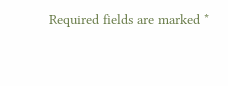Required fields are marked *